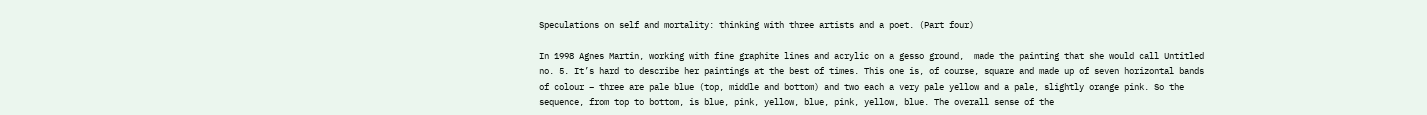Speculations on self and mortality: thinking with three artists and a poet. (Part four)

In 1998 Agnes Martin, working with fine graphite lines and acrylic on a gesso ground,  made the painting that she would call Untitled no. 5. It’s hard to describe her paintings at the best of times. This one is, of course, square and made up of seven horizontal bands of colour – three are pale blue (top, middle and bottom) and two each a very pale yellow and a pale, slightly orange pink. So the sequence, from top to bottom, is blue, pink, yellow, blue, pink, yellow, blue. The overall sense of the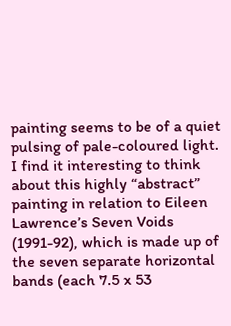painting seems to be of a quiet pulsing of pale-coloured light. I find it interesting to think about this highly “abstract” painting in relation to Eileen Lawrence’s Seven Voids (1991-92), which is made up of the seven separate horizontal bands (each 7.5 x 53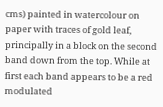cms) painted in watercolour on paper with traces of gold leaf, principally in a block on the second band down from the top. While at first each band appears to be a red modulated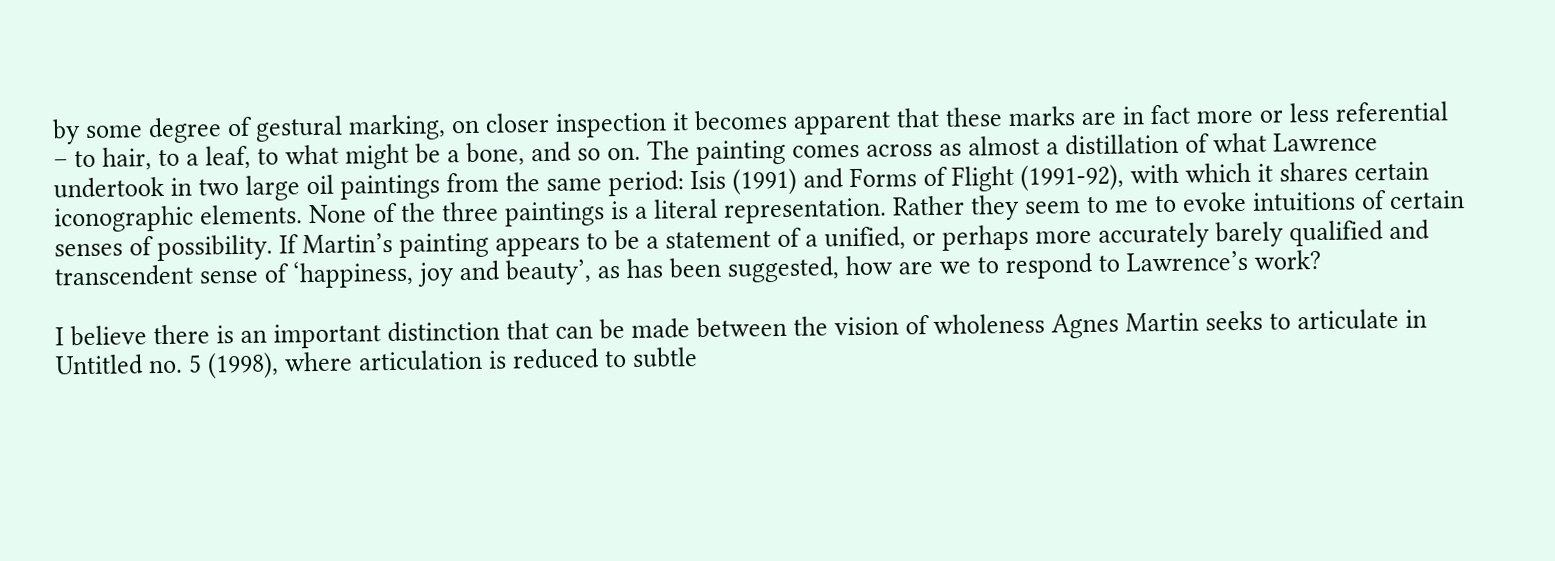by some degree of gestural marking, on closer inspection it becomes apparent that these marks are in fact more or less referential – to hair, to a leaf, to what might be a bone, and so on. The painting comes across as almost a distillation of what Lawrence undertook in two large oil paintings from the same period: Isis (1991) and Forms of Flight (1991-92), with which it shares certain iconographic elements. None of the three paintings is a literal representation. Rather they seem to me to evoke intuitions of certain senses of possibility. If Martin’s painting appears to be a statement of a unified, or perhaps more accurately barely qualified and transcendent sense of ‘happiness, joy and beauty’, as has been suggested, how are we to respond to Lawrence’s work?

I believe there is an important distinction that can be made between the vision of wholeness Agnes Martin seeks to articulate in Untitled no. 5 (1998), where articulation is reduced to subtle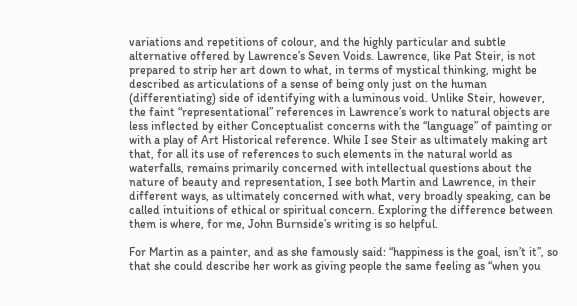variations and repetitions of colour, and the highly particular and subtle alternative offered by Lawrence’s Seven Voids. Lawrence, like Pat Steir, is not prepared to strip her art down to what, in terms of mystical thinking, might be described as articulations of a sense of being only just on the human (differentiating) side of identifying with a luminous void. Unlike Steir, however, the faint “representational” references in Lawrence’s work to natural objects are less inflected by either Conceptualist concerns with the “language” of painting or with a play of Art Historical reference. While I see Steir as ultimately making art that, for all its use of references to such elements in the natural world as waterfalls, remains primarily concerned with intellectual questions about the nature of beauty and representation, I see both Martin and Lawrence, in their different ways, as ultimately concerned with what, very broadly speaking, can be called intuitions of ethical or spiritual concern. Exploring the difference between them is where, for me, John Burnside’s writing is so helpful.

For Martin as a painter, and as she famously said: “happiness is the goal, isn’t it”, so that she could describe her work as giving people the same feeling as “when you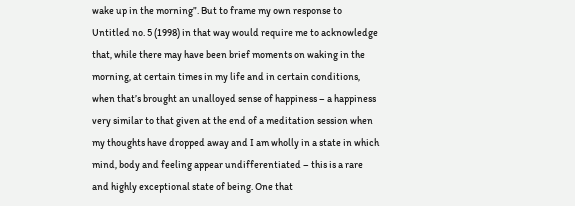wake up in the morning”. But to frame my own response to Untitled no. 5 (1998) in that way would require me to acknowledge that, while there may have been brief moments on waking in the morning, at certain times in my life and in certain conditions, when that’s brought an unalloyed sense of happiness – a happiness very similar to that given at the end of a meditation session when my thoughts have dropped away and I am wholly in a state in which mind, body and feeling appear undifferentiated – this is a rare and highly exceptional state of being. One that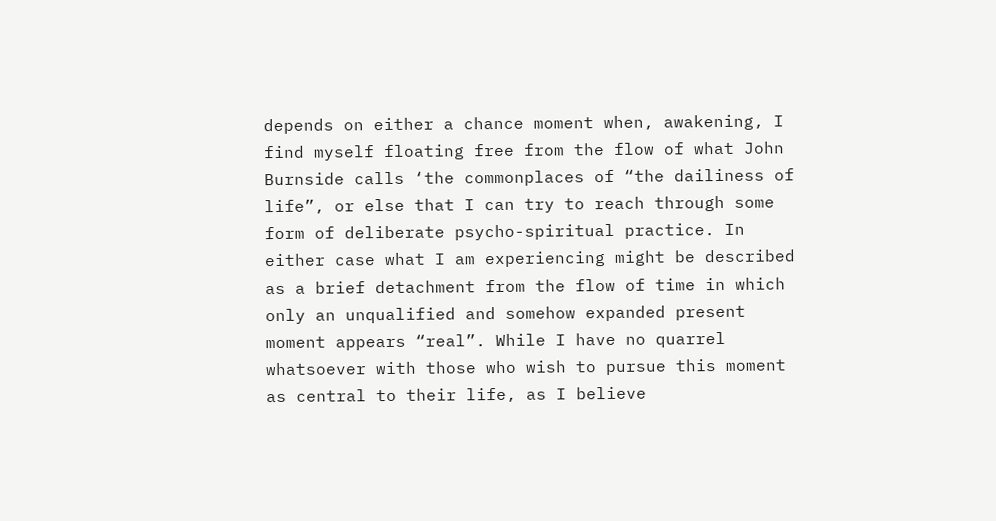depends on either a chance moment when, awakening, I find myself floating free from the flow of what John Burnside calls ‘the commonplaces of “the dailiness of life”, or else that I can try to reach through some form of deliberate psycho-spiritual practice. In either case what I am experiencing might be described as a brief detachment from the flow of time in which only an unqualified and somehow expanded present moment appears “real”. While I have no quarrel whatsoever with those who wish to pursue this moment as central to their life, as I believe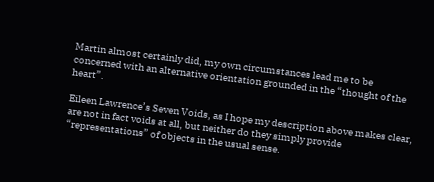Martin almost certainly did, my own circumstances lead me to be concerned with an alternative orientation grounded in the “thought of the heart”.

Eileen Lawrence’s Seven Voids, as I hope my description above makes clear, are not in fact voids at all, but neither do they simply provide “representations” of objects in the usual sense.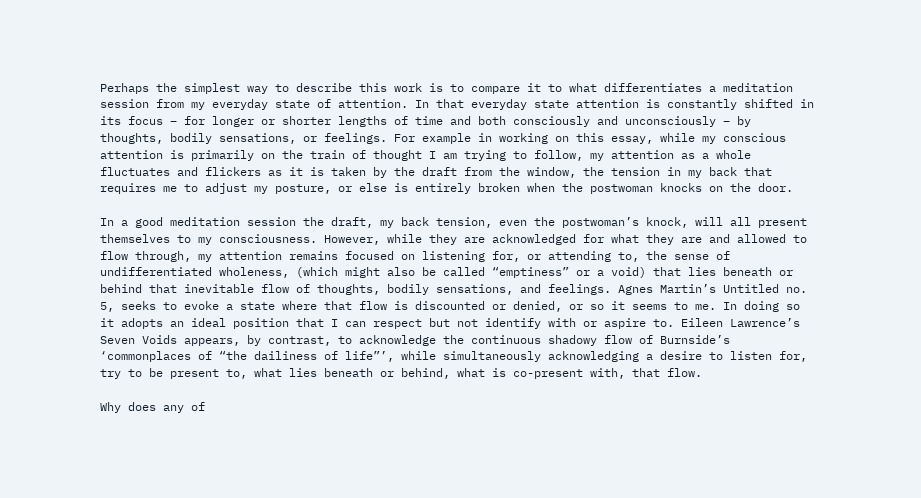Perhaps the simplest way to describe this work is to compare it to what differentiates a meditation session from my everyday state of attention. In that everyday state attention is constantly shifted in its focus – for longer or shorter lengths of time and both consciously and unconsciously – by thoughts, bodily sensations, or feelings. For example in working on this essay, while my conscious attention is primarily on the train of thought I am trying to follow, my attention as a whole fluctuates and flickers as it is taken by the draft from the window, the tension in my back that requires me to adjust my posture, or else is entirely broken when the postwoman knocks on the door.

In a good meditation session the draft, my back tension, even the postwoman’s knock, will all present themselves to my consciousness. However, while they are acknowledged for what they are and allowed to flow through, my attention remains focused on listening for, or attending to, the sense of undifferentiated wholeness, (which might also be called “emptiness” or a void) that lies beneath or behind that inevitable flow of thoughts, bodily sensations, and feelings. Agnes Martin’s Untitled no. 5, seeks to evoke a state where that flow is discounted or denied, or so it seems to me. In doing so it adopts an ideal position that I can respect but not identify with or aspire to. Eileen Lawrence’s Seven Voids appears, by contrast, to acknowledge the continuous shadowy flow of Burnside’s ‘commonplaces of “the dailiness of life”’, while simultaneously acknowledging a desire to listen for, try to be present to, what lies beneath or behind, what is co-present with, that flow.

Why does any of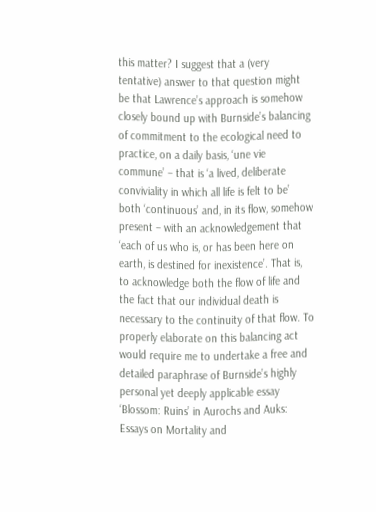this matter? I suggest that a (very tentative) answer to that question might be that Lawrence’s approach is somehow closely bound up with Burnside’s balancing of commitment to the ecological need to practice, on a daily basis, ‘une vie commune’ – that is ‘a lived, deliberate conviviality in which all life is felt to be’ both ‘continuous’ and, in its flow, somehow present – with an acknowledgement that ‘each of us who is, or has been here on earth, is destined for inexistence’. That is, to acknowledge both the flow of life and the fact that our individual death is necessary to the continuity of that flow. To properly elaborate on this balancing act would require me to undertake a free and detailed paraphrase of Burnside’s highly personal yet deeply applicable essay ‘Blossom: Ruins’ in Aurochs and Auks: Essays on Mortality and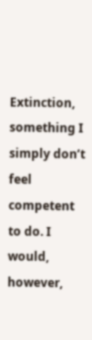Extinction, something I simply don’t feel competent to do. I would, however,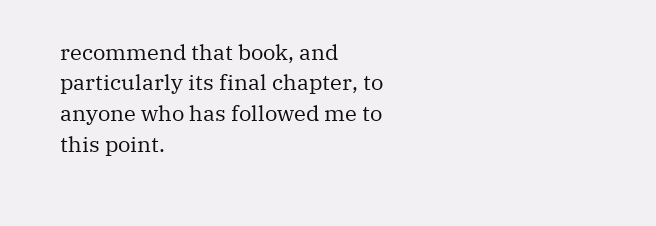recommend that book, and particularly its final chapter, to anyone who has followed me to this point.